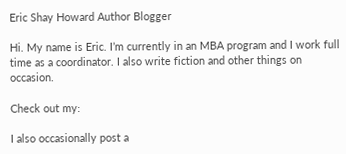Eric Shay Howard Author Blogger

Hi. My name is Eric. I’m currently in an MBA program and I work full time as a coordinator. I also write fiction and other things on occasion.

Check out my:

I also occasionally post a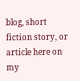blog, short fiction story, or article here on my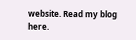website. Read my blog here.